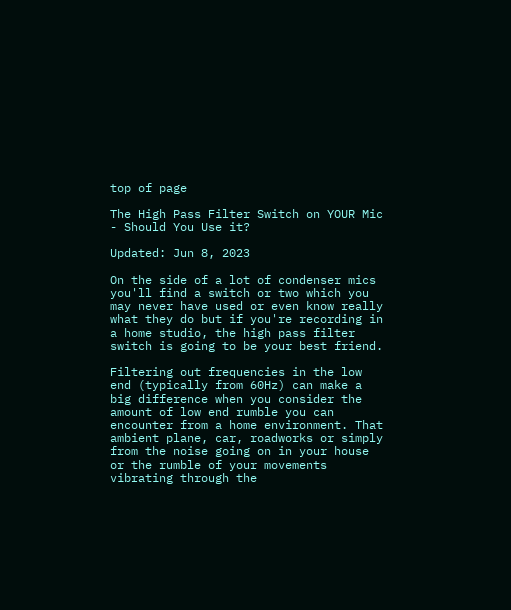top of page

The High Pass Filter Switch on YOUR Mic - Should You Use it?

Updated: Jun 8, 2023

On the side of a lot of condenser mics you'll find a switch or two which you may never have used or even know really what they do but if you're recording in a home studio, the high pass filter switch is going to be your best friend.

Filtering out frequencies in the low end (typically from 60Hz) can make a big difference when you consider the amount of low end rumble you can encounter from a home environment. That ambient plane, car, roadworks or simply from the noise going on in your house or the rumble of your movements vibrating through the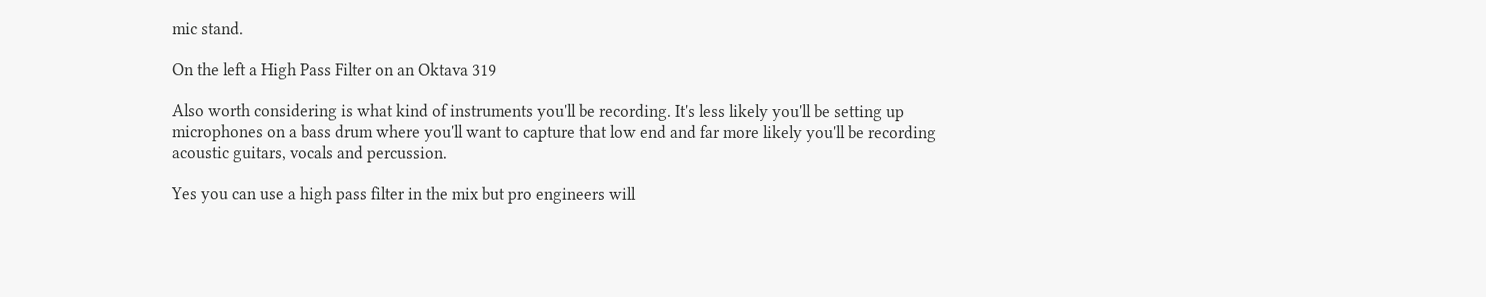mic stand.

On the left a High Pass Filter on an Oktava 319

Also worth considering is what kind of instruments you'll be recording. It's less likely you'll be setting up microphones on a bass drum where you'll want to capture that low end and far more likely you'll be recording acoustic guitars, vocals and percussion.

Yes you can use a high pass filter in the mix but pro engineers will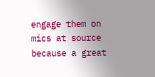engage them on mics at source because a great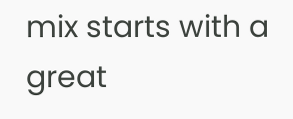mix starts with a great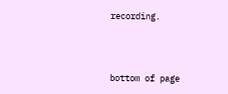recording.



bottom of page